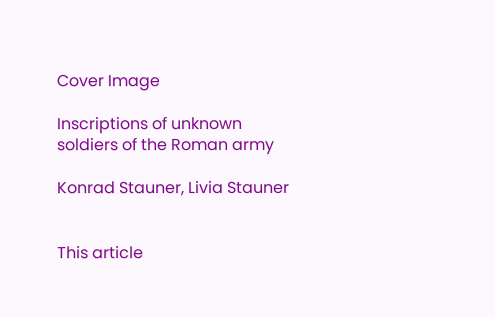Cover Image

Inscriptions of unknown soldiers of the Roman army

Konrad Stauner, Livia Stauner


This article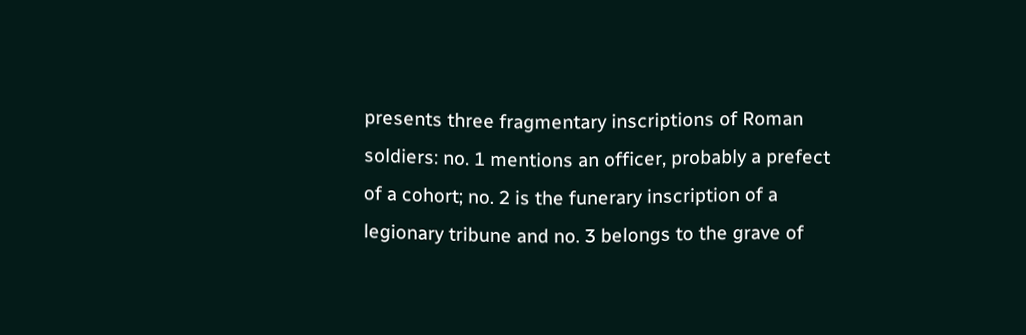presents three fragmentary inscriptions of Roman soldiers: no. 1 mentions an officer, probably a prefect of a cohort; no. 2 is the funerary inscription of a legionary tribune and no. 3 belongs to the grave of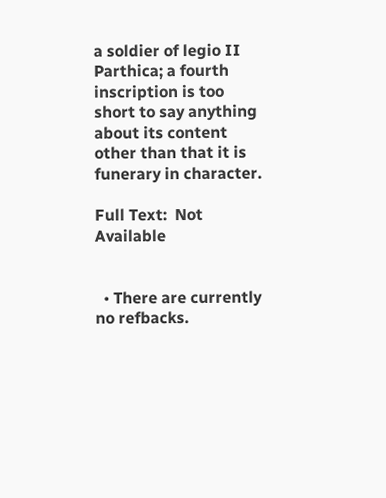a soldier of legio II Parthica; a fourth inscription is too short to say anything about its content other than that it is funerary in character.

Full Text:  Not Available


  • There are currently no refbacks.